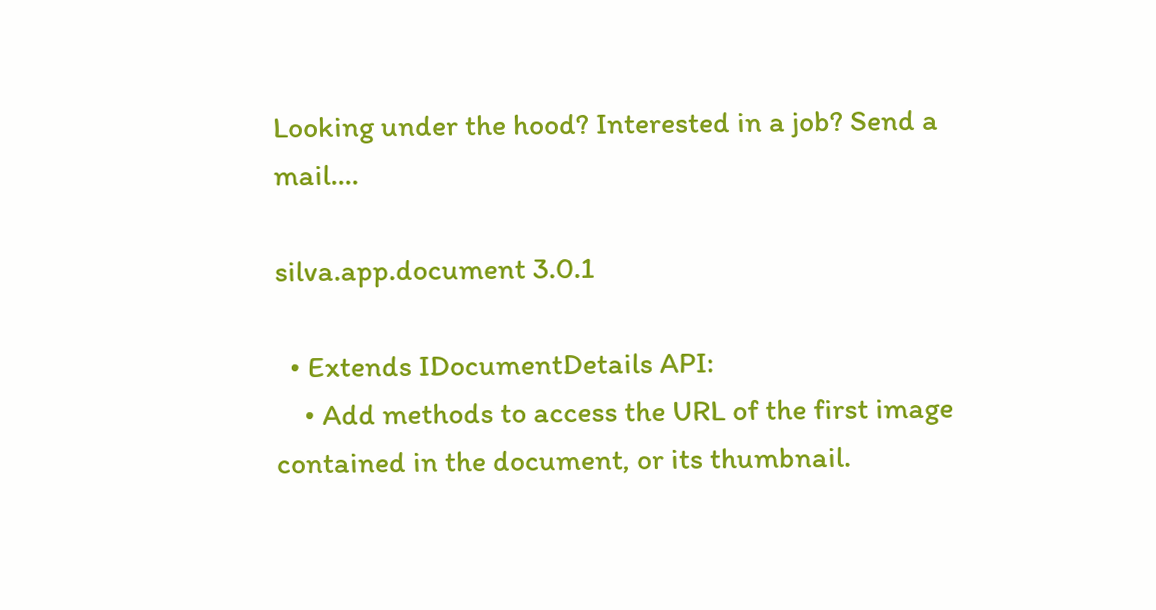Looking under the hood? Interested in a job? Send a mail....

silva.app.document 3.0.1

  • Extends IDocumentDetails API:
    • Add methods to access the URL of the first image contained in the document, or its thumbnail.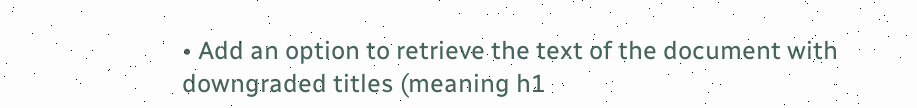• Add an option to retrieve the text of the document with downgraded titles (meaning h1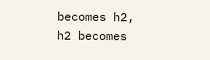becomes h2, h2 becomes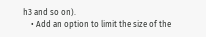h3 and so on).
    • Add an option to limit the size of the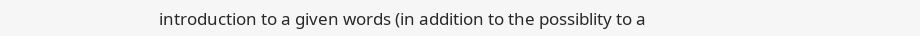introduction to a given words (in addition to the possiblity to a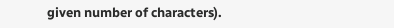given number of characters).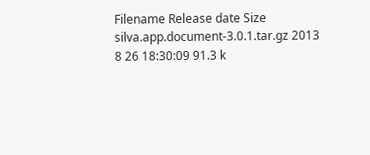Filename Release date Size
silva.app.document-3.0.1.tar.gz 2013 8 26 18:30:09 91.3 k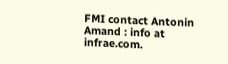FMI contact Antonin Amand : info at infrae.com.